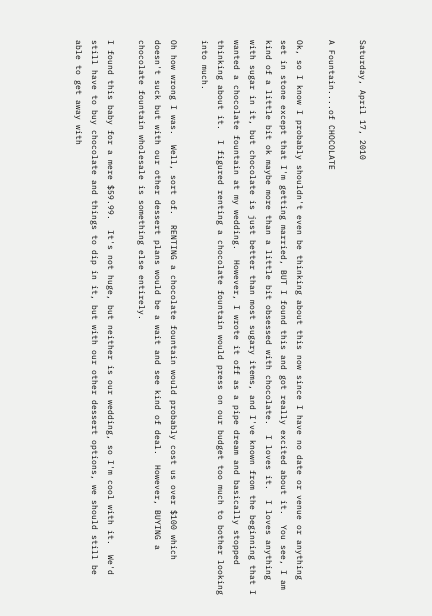Saturday, April 17, 2010

A Fountain....of CHOCOLATE

Ok, so I know I probably shouldn't even be thinking about this now since I have no date or venue or anything set in stone except that I'm getting married, BUT I found this and got really excited about it.  You see, I am kind of a little bit ok maybe more than a little bit obsessed with chocolate.  I loves it.  I loves anything with sugar in it, but chocolate is just better than most sugary items, and I've known from the beginning that I wanted a chocolate fountain at my wedding.  However, I wrote it off as a pipe dream and basically stopped thinking about it.  I figured renting a chocolate fountain would press on our budget too much to bother looking into much.

Oh how wrong I was.  Well, sort of.  RENTING a chocolate fountain would probably cost us over $100 which doesn't suck but with our other dessert plans would be a wait and see kind of deal.  However, BUYING a chocolate fountain wholesale is something else entirely.

I found this baby for a mere $59.99.  It's not huge, but neither is our wedding, so I'm cool with it.  We'd still have to buy chocolate and things to dip in it, but with our other dessert options, we should still be able to get away with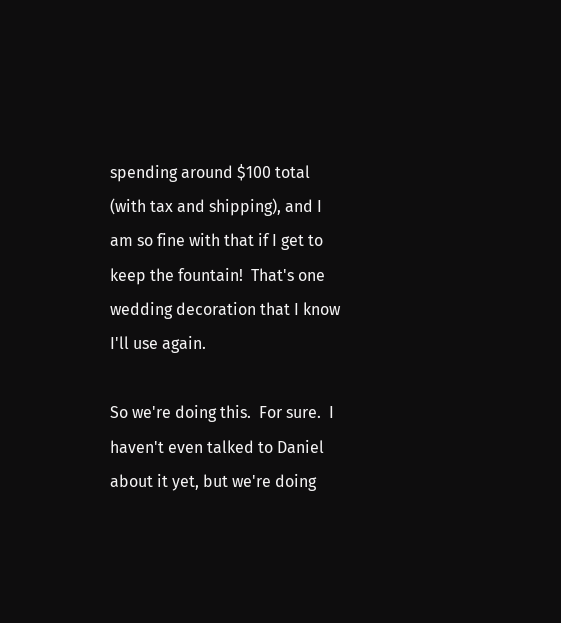spending around $100 total (with tax and shipping), and I am so fine with that if I get to keep the fountain!  That's one wedding decoration that I know I'll use again.

So we're doing this.  For sure.  I haven't even talked to Daniel about it yet, but we're doing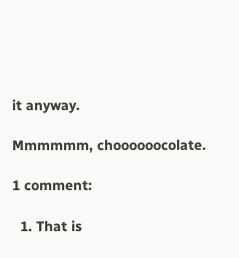it anyway.

Mmmmmm, choooooocolate.

1 comment:

  1. That is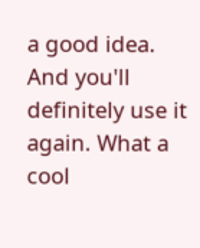a good idea. And you'll definitely use it again. What a cool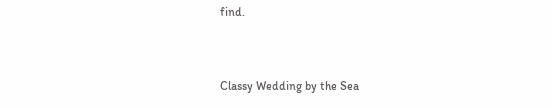find.


Classy Wedding by the Sea